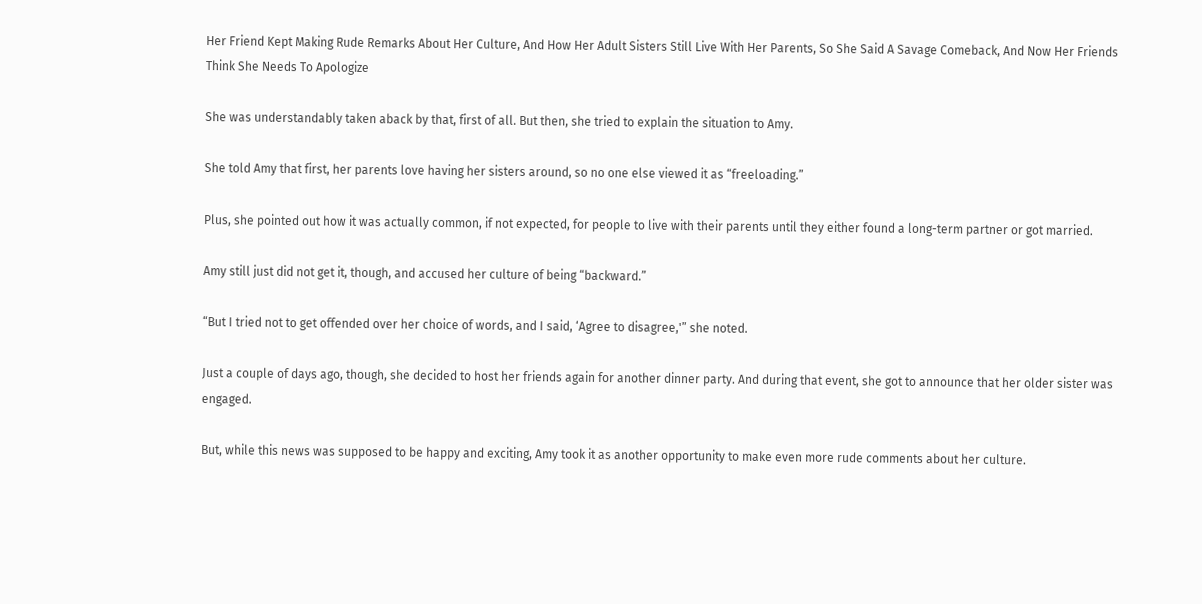Her Friend Kept Making Rude Remarks About Her Culture, And How Her Adult Sisters Still Live With Her Parents, So She Said A Savage Comeback, And Now Her Friends Think She Needs To Apologize

She was understandably taken aback by that, first of all. But then, she tried to explain the situation to Amy.

She told Amy that first, her parents love having her sisters around, so no one else viewed it as “freeloading.”

Plus, she pointed out how it was actually common, if not expected, for people to live with their parents until they either found a long-term partner or got married.

Amy still just did not get it, though, and accused her culture of being “backward.”

“But I tried not to get offended over her choice of words, and I said, ‘Agree to disagree,'” she noted.

Just a couple of days ago, though, she decided to host her friends again for another dinner party. And during that event, she got to announce that her older sister was engaged.

But, while this news was supposed to be happy and exciting, Amy took it as another opportunity to make even more rude comments about her culture.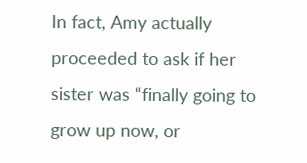In fact, Amy actually proceeded to ask if her sister was “finally going to grow up now, or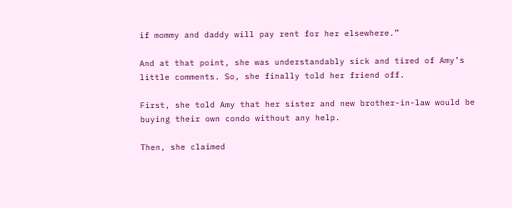if mommy and daddy will pay rent for her elsewhere.”

And at that point, she was understandably sick and tired of Amy’s little comments. So, she finally told her friend off.

First, she told Amy that her sister and new brother-in-law would be buying their own condo without any help.

Then, she claimed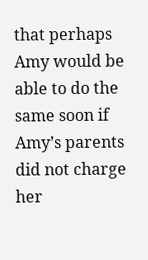that perhaps Amy would be able to do the same soon if Amy’s parents did not charge her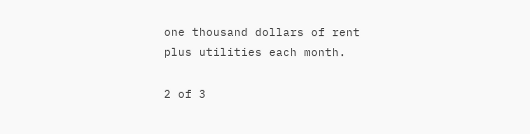one thousand dollars of rent plus utilities each month.

2 of 3